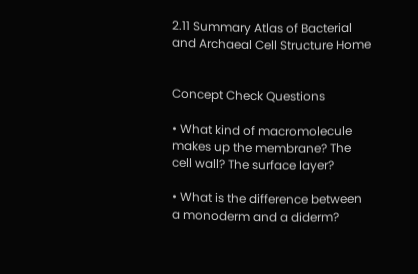2.11 Summary Atlas of Bacterial and Archaeal Cell Structure Home


Concept Check Questions

• What kind of macromolecule makes up the membrane? The cell wall? The surface layer?

• What is the difference between a monoderm and a diderm?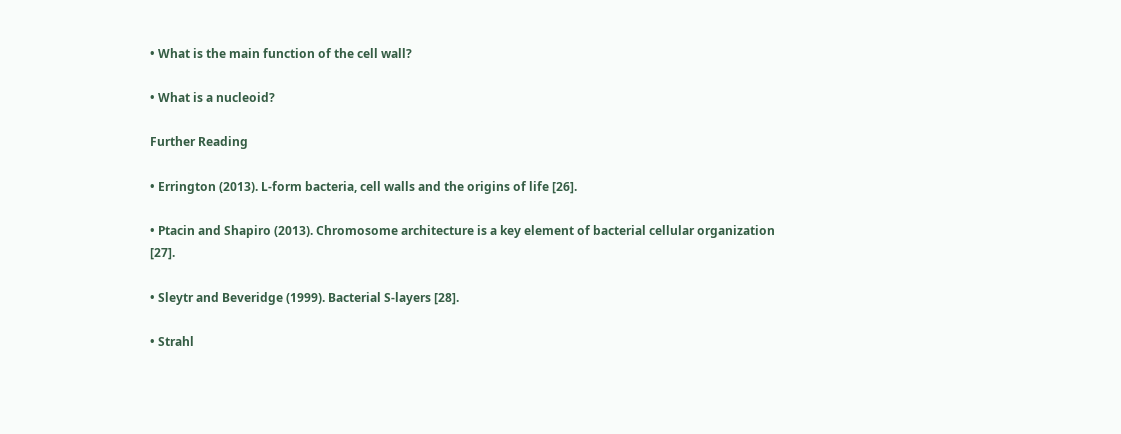• What is the main function of the cell wall?

• What is a nucleoid?

Further Reading

• Errington (2013). L-form bacteria, cell walls and the origins of life [26].

• Ptacin and Shapiro (2013). Chromosome architecture is a key element of bacterial cellular organization [27].

• Sleytr and Beveridge (1999). Bacterial S-layers [28].

• Strahl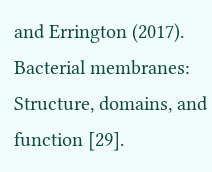and Errington (2017). Bacterial membranes: Structure, domains, and function [29].